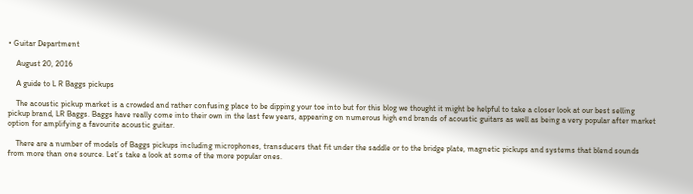• Guitar Department

    August 20, 2016

    A guide to L R Baggs pickups

    The acoustic pickup market is a crowded and rather confusing place to be dipping your toe into but for this blog we thought it might be helpful to take a closer look at our best selling pickup brand, LR Baggs. Baggs have really come into their own in the last few years, appearing on numerous high end brands of acoustic guitars as well as being a very popular after market option for amplifying a favourite acoustic guitar.

    There are a number of models of Baggs pickups including microphones, transducers that fit under the saddle or to the bridge plate, magnetic pickups and systems that blend sounds from more than one source. Let’s take a look at some of the more popular ones.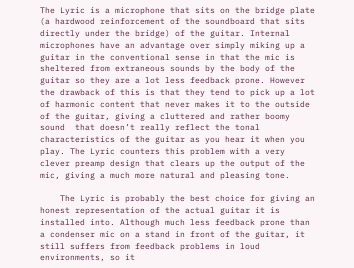The Lyric is a microphone that sits on the bridge plate (a hardwood reinforcement of the soundboard that sits directly under the bridge) of the guitar. Internal microphones have an advantage over simply miking up a guitar in the conventional sense in that the mic is sheltered from extraneous sounds by the body of the guitar so they are a lot less feedback prone. However the drawback of this is that they tend to pick up a lot of harmonic content that never makes it to the outside of the guitar, giving a cluttered and rather boomy sound  that doesn’t really reflect the tonal characteristics of the guitar as you hear it when you play. The Lyric counters this problem with a very clever preamp design that clears up the output of the mic, giving a much more natural and pleasing tone.

    The Lyric is probably the best choice for giving an honest representation of the actual guitar it is installed into. Although much less feedback prone than a condenser mic on a stand in front of the guitar, it still suffers from feedback problems in loud environments, so it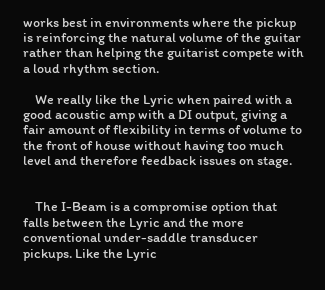works best in environments where the pickup is reinforcing the natural volume of the guitar rather than helping the guitarist compete with a loud rhythm section.

    We really like the Lyric when paired with a good acoustic amp with a DI output, giving a fair amount of flexibility in terms of volume to the front of house without having too much level and therefore feedback issues on stage.


    The I-Beam is a compromise option that falls between the Lyric and the more conventional under-saddle transducer pickups. Like the Lyric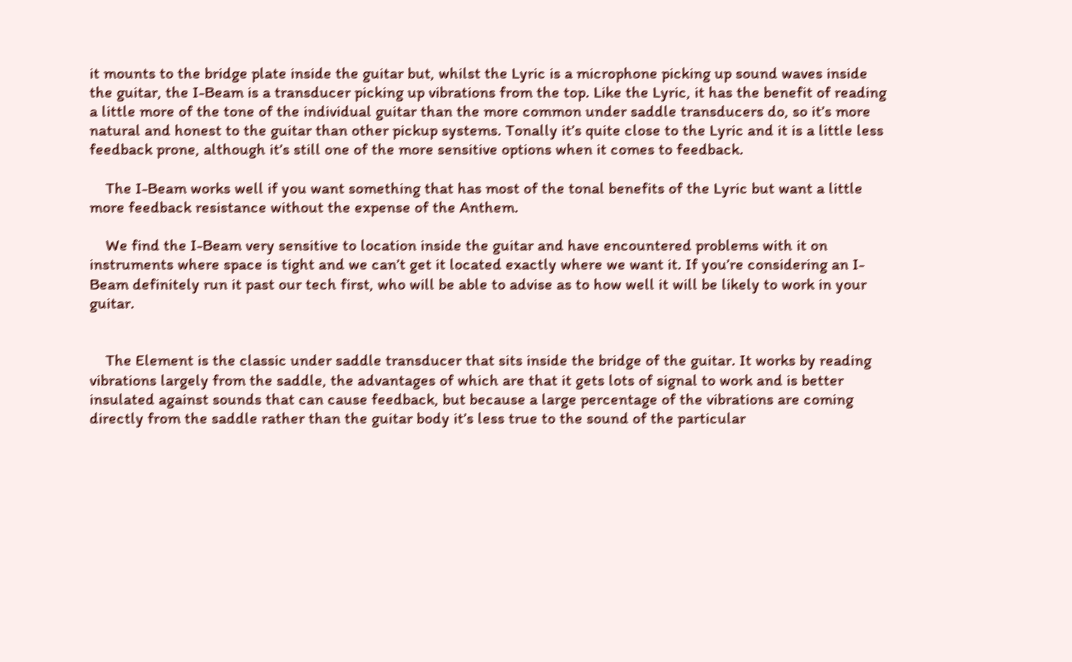it mounts to the bridge plate inside the guitar but, whilst the Lyric is a microphone picking up sound waves inside the guitar, the I-Beam is a transducer picking up vibrations from the top. Like the Lyric, it has the benefit of reading a little more of the tone of the individual guitar than the more common under saddle transducers do, so it’s more natural and honest to the guitar than other pickup systems. Tonally it’s quite close to the Lyric and it is a little less feedback prone, although it’s still one of the more sensitive options when it comes to feedback.

    The I-Beam works well if you want something that has most of the tonal benefits of the Lyric but want a little more feedback resistance without the expense of the Anthem.

    We find the I-Beam very sensitive to location inside the guitar and have encountered problems with it on instruments where space is tight and we can’t get it located exactly where we want it. If you’re considering an I-Beam definitely run it past our tech first, who will be able to advise as to how well it will be likely to work in your guitar.


    The Element is the classic under saddle transducer that sits inside the bridge of the guitar. It works by reading vibrations largely from the saddle, the advantages of which are that it gets lots of signal to work and is better insulated against sounds that can cause feedback, but because a large percentage of the vibrations are coming directly from the saddle rather than the guitar body it’s less true to the sound of the particular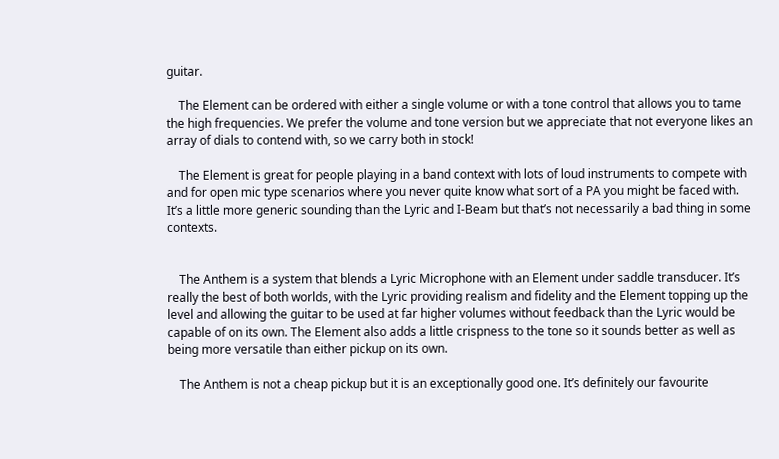guitar.

    The Element can be ordered with either a single volume or with a tone control that allows you to tame the high frequencies. We prefer the volume and tone version but we appreciate that not everyone likes an array of dials to contend with, so we carry both in stock!

    The Element is great for people playing in a band context with lots of loud instruments to compete with and for open mic type scenarios where you never quite know what sort of a PA you might be faced with. It’s a little more generic sounding than the Lyric and I-Beam but that’s not necessarily a bad thing in some contexts.


    The Anthem is a system that blends a Lyric Microphone with an Element under saddle transducer. It’s really the best of both worlds, with the Lyric providing realism and fidelity and the Element topping up the level and allowing the guitar to be used at far higher volumes without feedback than the Lyric would be capable of on its own. The Element also adds a little crispness to the tone so it sounds better as well as being more versatile than either pickup on its own.

    The Anthem is not a cheap pickup but it is an exceptionally good one. It’s definitely our favourite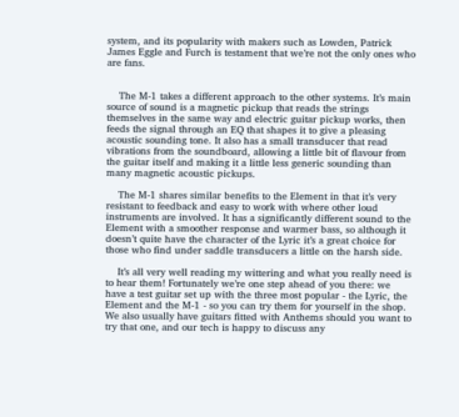system, and its popularity with makers such as Lowden, Patrick James Eggle and Furch is testament that we’re not the only ones who are fans.


    The M-1 takes a different approach to the other systems. It’s main source of sound is a magnetic pickup that reads the strings themselves in the same way and electric guitar pickup works, then feeds the signal through an EQ that shapes it to give a pleasing acoustic sounding tone. It also has a small transducer that read vibrations from the soundboard, allowing a little bit of flavour from the guitar itself and making it a little less generic sounding than many magnetic acoustic pickups.

    The M-1 shares similar benefits to the Element in that it’s very resistant to feedback and easy to work with where other loud instruments are involved. It has a significantly different sound to the Element with a smoother response and warmer bass, so although it doesn’t quite have the character of the Lyric it’s a great choice for those who find under saddle transducers a little on the harsh side.

    It’s all very well reading my wittering and what you really need is to hear them! Fortunately we’re one step ahead of you there: we have a test guitar set up with the three most popular - the Lyric, the Element and the M-1 - so you can try them for yourself in the shop. We also usually have guitars fitted with Anthems should you want to try that one, and our tech is happy to discuss any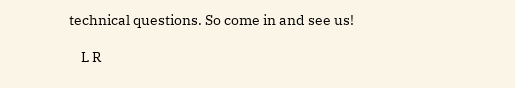technical questions. So come in and see us!

    L R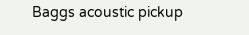Baggs acoustic pickup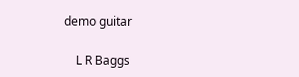demo guitar

    L R Baggs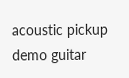acoustic pickup demo guitar